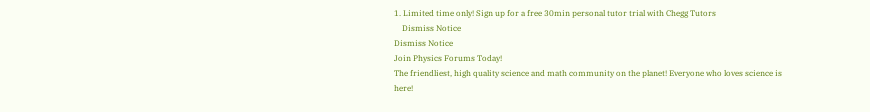1. Limited time only! Sign up for a free 30min personal tutor trial with Chegg Tutors
    Dismiss Notice
Dismiss Notice
Join Physics Forums Today!
The friendliest, high quality science and math community on the planet! Everyone who loves science is here!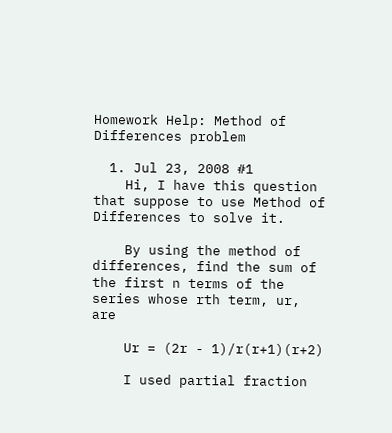Homework Help: Method of Differences problem

  1. Jul 23, 2008 #1
    Hi, I have this question that suppose to use Method of Differences to solve it.

    By using the method of differences, find the sum of the first n terms of the series whose rth term, ur, are

    Ur = (2r - 1)/r(r+1)(r+2)

    I used partial fraction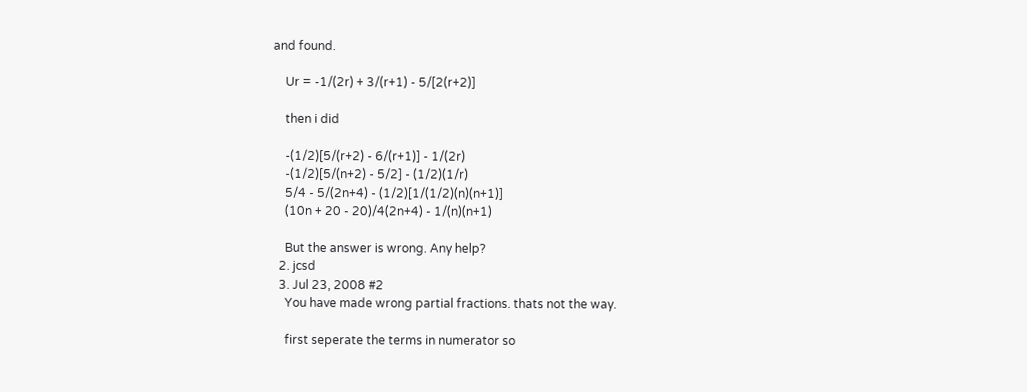and found.

    Ur = -1/(2r) + 3/(r+1) - 5/[2(r+2)]

    then i did

    -(1/2)[5/(r+2) - 6/(r+1)] - 1/(2r)
    -(1/2)[5/(n+2) - 5/2] - (1/2)(1/r)
    5/4 - 5/(2n+4) - (1/2)[1/(1/2)(n)(n+1)]
    (10n + 20 - 20)/4(2n+4) - 1/(n)(n+1)

    But the answer is wrong. Any help?
  2. jcsd
  3. Jul 23, 2008 #2
    You have made wrong partial fractions. thats not the way.

    first seperate the terms in numerator so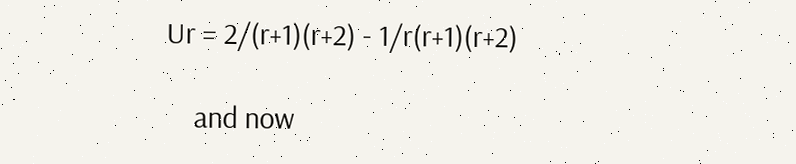Ur = 2/(r+1)(r+2) - 1/r(r+1)(r+2)

    and now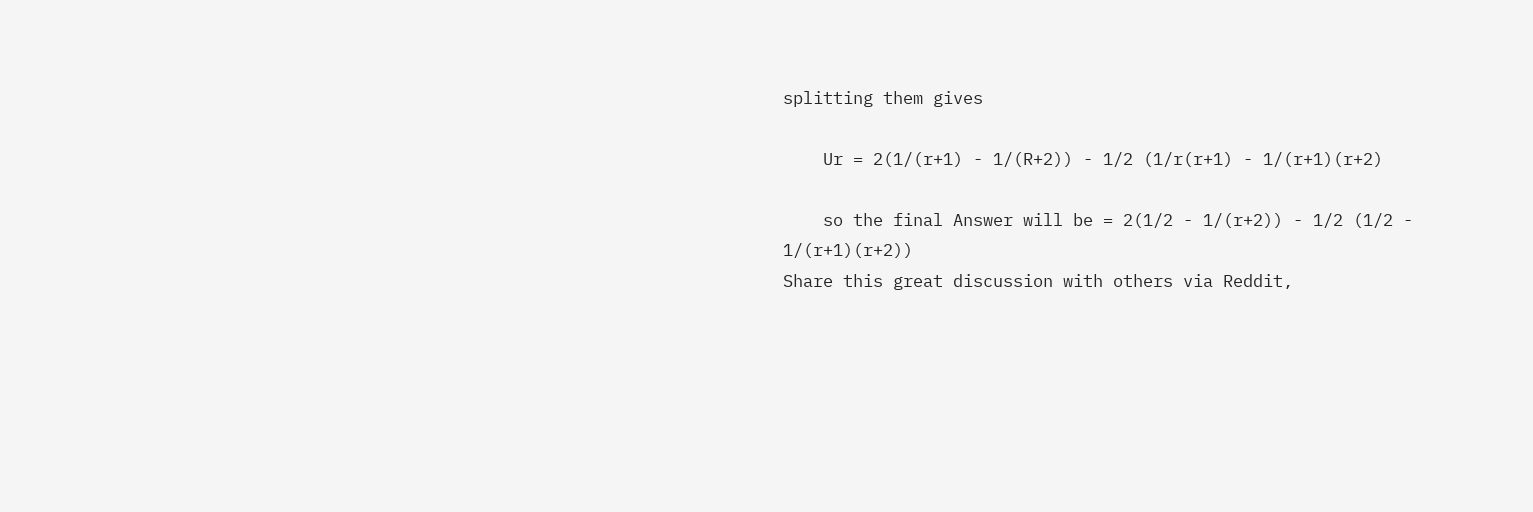splitting them gives

    Ur = 2(1/(r+1) - 1/(R+2)) - 1/2 (1/r(r+1) - 1/(r+1)(r+2)

    so the final Answer will be = 2(1/2 - 1/(r+2)) - 1/2 (1/2 - 1/(r+1)(r+2))
Share this great discussion with others via Reddit,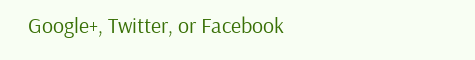Google+, Twitter, or Facebook